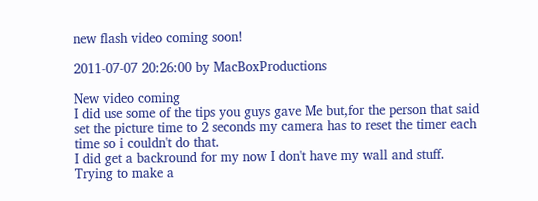new flash video coming soon!

2011-07-07 20:26:00 by MacBoxProductions

New video coming
I did use some of the tips you guys gave Me but,for the person that said set the picture time to 2 seconds my camera has to reset the timer each time so i couldn't do that.
I did get a backround for my now I don't have my wall and stuff.
Trying to make a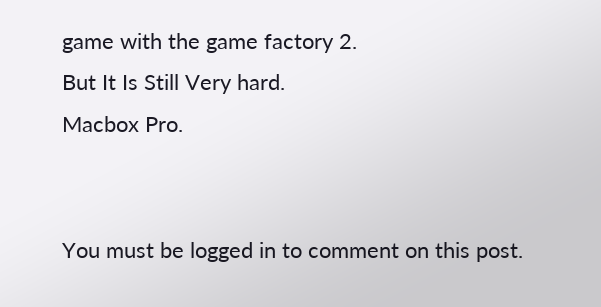game with the game factory 2.
But It Is Still Very hard.
Macbox Pro.


You must be logged in to comment on this post.